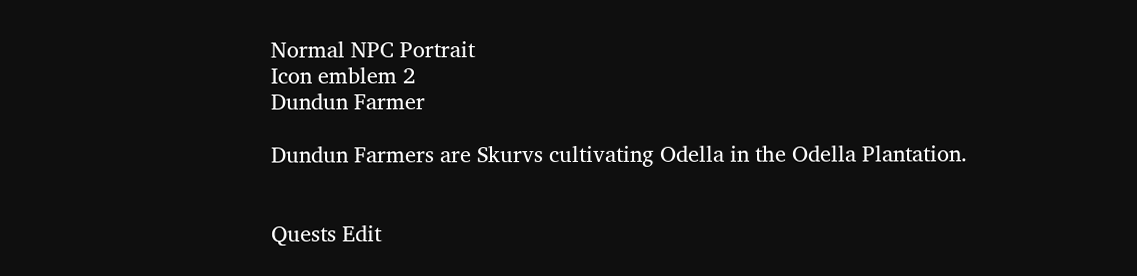Normal NPC Portrait
Icon emblem 2
Dundun Farmer

Dundun Farmers are Skurvs cultivating Odella in the Odella Plantation.


Quests Edit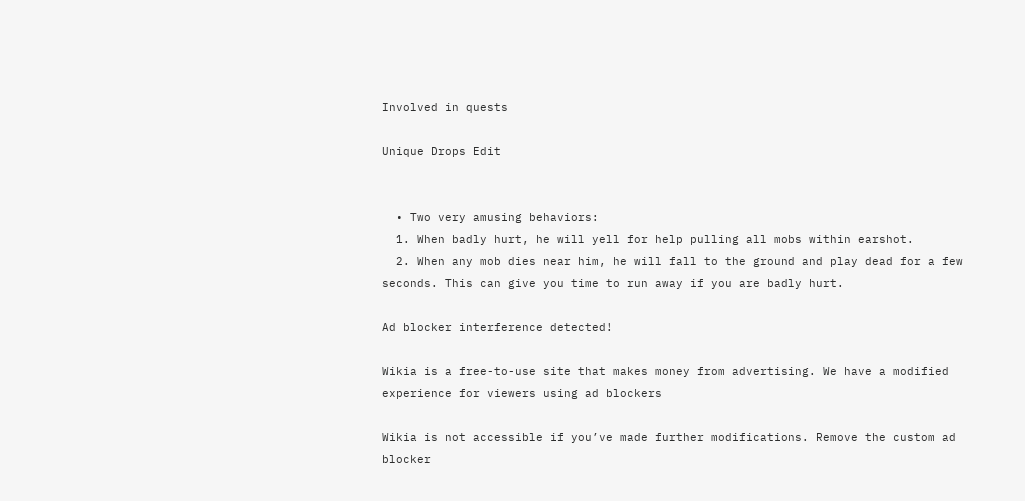Involved in quests

Unique Drops Edit


  • Two very amusing behaviors:
  1. When badly hurt, he will yell for help pulling all mobs within earshot.
  2. When any mob dies near him, he will fall to the ground and play dead for a few seconds. This can give you time to run away if you are badly hurt.

Ad blocker interference detected!

Wikia is a free-to-use site that makes money from advertising. We have a modified experience for viewers using ad blockers

Wikia is not accessible if you’ve made further modifications. Remove the custom ad blocker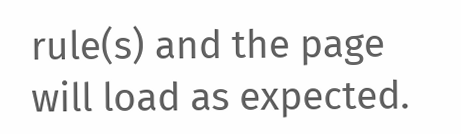rule(s) and the page will load as expected.